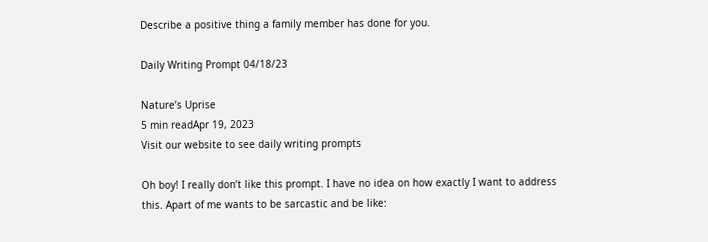Describe a positive thing a family member has done for you.

Daily Writing Prompt 04/18/23

Nature’s Uprise
5 min readApr 19, 2023
Visit our website to see daily writing prompts

Oh boy! I really don’t like this prompt. I have no idea on how exactly I want to address this. Apart of me wants to be sarcastic and be like: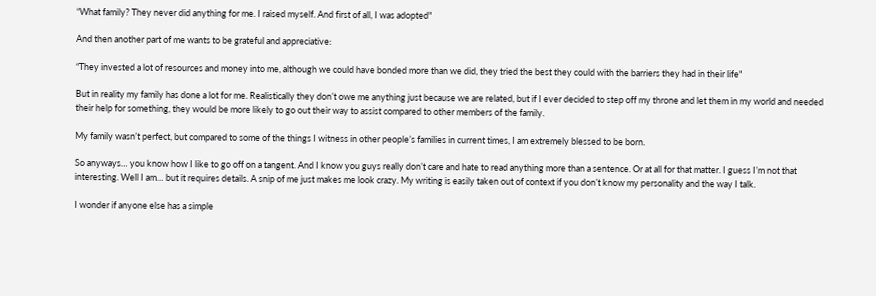“What family? They never did anything for me. I raised myself. And first of all, I was adopted"

And then another part of me wants to be grateful and appreciative:

“They invested a lot of resources and money into me, although we could have bonded more than we did, they tried the best they could with the barriers they had in their life"

But in reality my family has done a lot for me. Realistically they don’t owe me anything just because we are related, but if I ever decided to step off my throne and let them in my world and needed their help for something, they would be more likely to go out their way to assist compared to other members of the family.

My family wasn’t perfect, but compared to some of the things I witness in other people’s families in current times, I am extremely blessed to be born.

So anyways… you know how I like to go off on a tangent. And I know you guys really don’t care and hate to read anything more than a sentence. Or at all for that matter. I guess I’m not that interesting. Well I am… but it requires details. A snip of me just makes me look crazy. My writing is easily taken out of context if you don’t know my personality and the way I talk.

I wonder if anyone else has a simple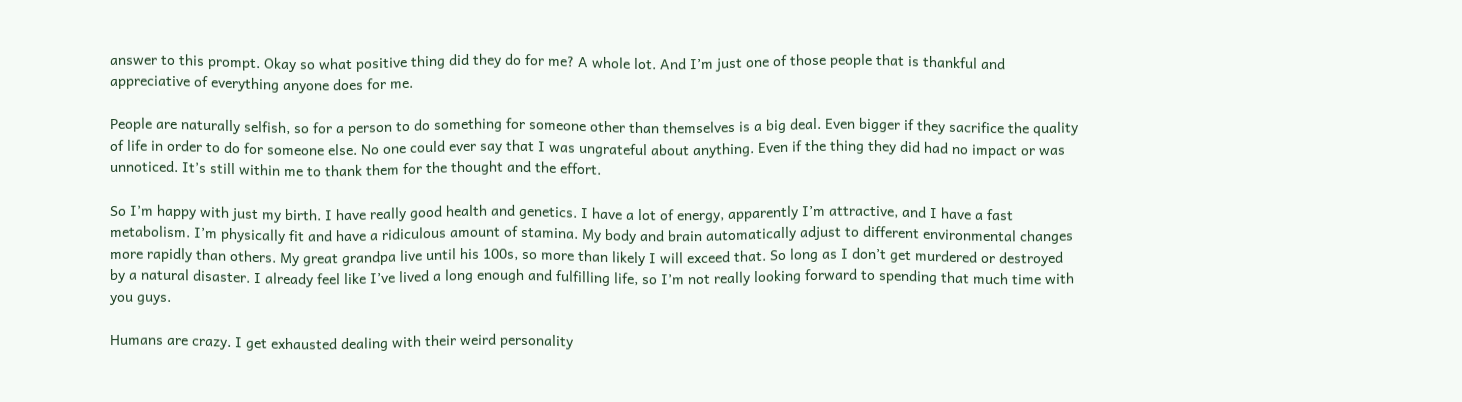answer to this prompt. Okay so what positive thing did they do for me? A whole lot. And I’m just one of those people that is thankful and appreciative of everything anyone does for me.

People are naturally selfish, so for a person to do something for someone other than themselves is a big deal. Even bigger if they sacrifice the quality of life in order to do for someone else. No one could ever say that I was ungrateful about anything. Even if the thing they did had no impact or was unnoticed. It’s still within me to thank them for the thought and the effort.

So I’m happy with just my birth. I have really good health and genetics. I have a lot of energy, apparently I’m attractive, and I have a fast metabolism. I’m physically fit and have a ridiculous amount of stamina. My body and brain automatically adjust to different environmental changes more rapidly than others. My great grandpa live until his 100s, so more than likely I will exceed that. So long as I don’t get murdered or destroyed by a natural disaster. I already feel like I’ve lived a long enough and fulfilling life, so I’m not really looking forward to spending that much time with you guys.

Humans are crazy. I get exhausted dealing with their weird personality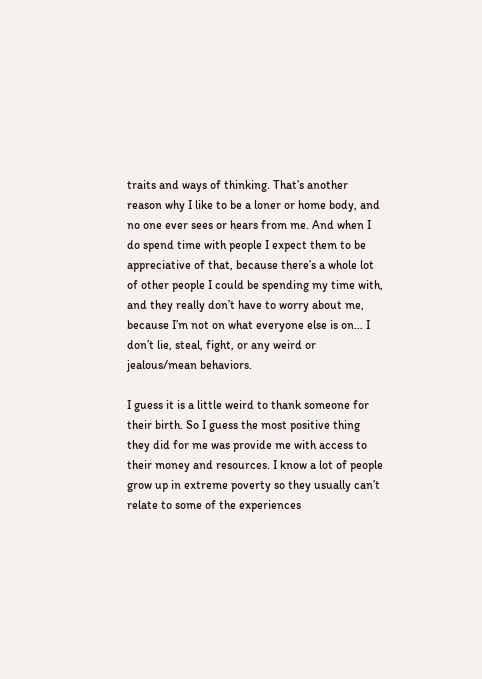traits and ways of thinking. That’s another reason why I like to be a loner or home body, and no one ever sees or hears from me. And when I do spend time with people I expect them to be appreciative of that, because there’s a whole lot of other people I could be spending my time with, and they really don’t have to worry about me, because I’m not on what everyone else is on… I don’t lie, steal, fight, or any weird or jealous/mean behaviors.

I guess it is a little weird to thank someone for their birth. So I guess the most positive thing they did for me was provide me with access to their money and resources. I know a lot of people grow up in extreme poverty so they usually can’t relate to some of the experiences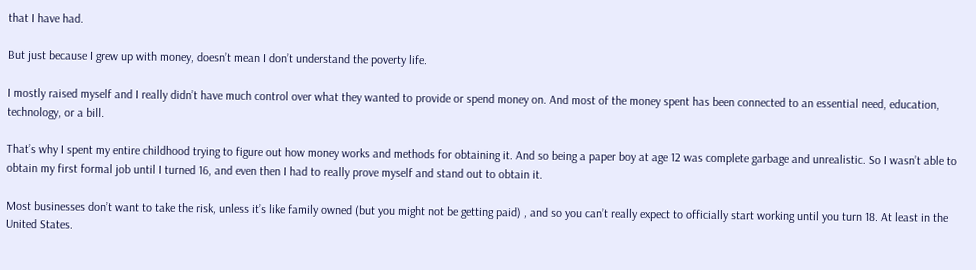that I have had.

But just because I grew up with money, doesn’t mean I don’t understand the poverty life.

I mostly raised myself and I really didn’t have much control over what they wanted to provide or spend money on. And most of the money spent has been connected to an essential need, education, technology, or a bill.

That’s why I spent my entire childhood trying to figure out how money works and methods for obtaining it. And so being a paper boy at age 12 was complete garbage and unrealistic. So I wasn’t able to obtain my first formal job until I turned 16, and even then I had to really prove myself and stand out to obtain it.

Most businesses don’t want to take the risk, unless it’s like family owned (but you might not be getting paid) , and so you can’t really expect to officially start working until you turn 18. At least in the United States.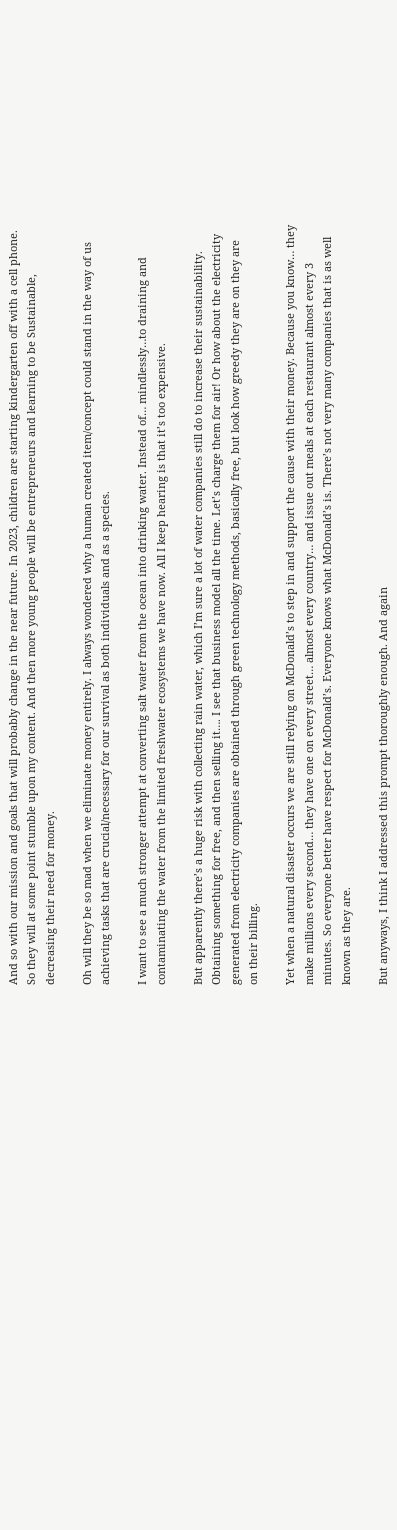And so with our mission and goals that will probably change in the near future. In 2023, children are starting kindergarten off with a cell phone. So they will at some point stumble upon my content. And then more young people will be entrepreneurs and learning to be Sustainable, decreasing their need for money.

Oh will they be so mad when we eliminate money entirely. I always wondered why a human created item/concept could stand in the way of us achieving tasks that are crucial/necessary for our survival as both individuals and as a species.

I want to see a much stronger attempt at converting salt water from the ocean into drinking water. Instead of… mindlessly…to draining and contaminating the water from the limited freshwater ecosystems we have now. All I keep hearing is that it’s too expensive.

But apparently there’s a huge risk with collecting rain water, which I’m sure a lot of water companies still do to increase their sustainability. Obtaining something for free, and then selling it…. I see that business model all the time. Let’s charge them for air! Or how about the electricity generated from electricity companies are obtained through green technology methods, basically free, but look how greedy they are on they are on their billing.

Yet when a natural disaster occurs we are still relying on McDonald’s to step in and support the cause with their money. Because you know… they make millions every second… they have one on every street… almost every country… and issue out meals at each restaurant almost every 3 minutes. So everyone better have respect for McDonald’s. Everyone knows what McDonald’s is. There’s not very many companies that is as well known as they are.

But anyways, I think I addressed this prompt thoroughly enough. And again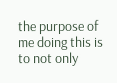the purpose of me doing this is to not only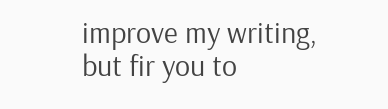improve my writing, but fir you to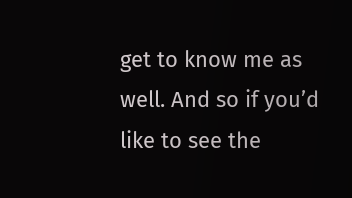get to know me as well. And so if you’d like to see the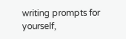writing prompts for yourself,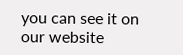you can see it on our website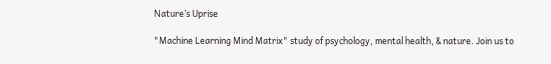Nature’s Uprise

"Machine Learning Mind Matrix" study of psychology, mental health, & nature. Join us to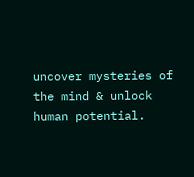uncover mysteries of the mind & unlock human potential.